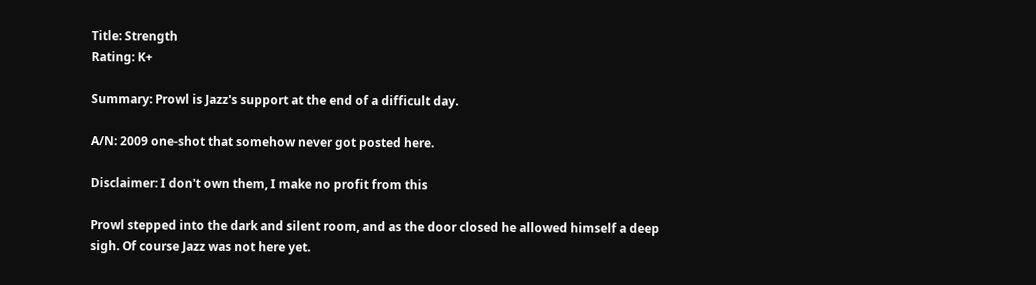Title: Strength
Rating: K+

Summary: Prowl is Jazz's support at the end of a difficult day.

A/N: 2009 one-shot that somehow never got posted here.

Disclaimer: I don't own them, I make no profit from this

Prowl stepped into the dark and silent room, and as the door closed he allowed himself a deep sigh. Of course Jazz was not here yet.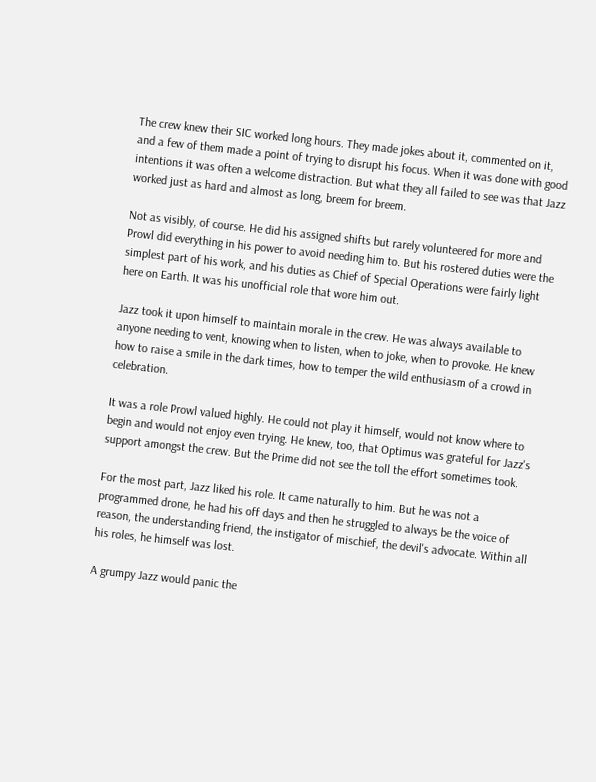The crew knew their SIC worked long hours. They made jokes about it, commented on it, and a few of them made a point of trying to disrupt his focus. When it was done with good intentions it was often a welcome distraction. But what they all failed to see was that Jazz worked just as hard and almost as long, breem for breem.

Not as visibly, of course. He did his assigned shifts but rarely volunteered for more and Prowl did everything in his power to avoid needing him to. But his rostered duties were the simplest part of his work, and his duties as Chief of Special Operations were fairly light here on Earth. It was his unofficial role that wore him out.

Jazz took it upon himself to maintain morale in the crew. He was always available to anyone needing to vent, knowing when to listen, when to joke, when to provoke. He knew how to raise a smile in the dark times, how to temper the wild enthusiasm of a crowd in celebration.

It was a role Prowl valued highly. He could not play it himself, would not know where to begin and would not enjoy even trying. He knew, too, that Optimus was grateful for Jazz's support amongst the crew. But the Prime did not see the toll the effort sometimes took.

For the most part, Jazz liked his role. It came naturally to him. But he was not a programmed drone, he had his off days and then he struggled to always be the voice of reason, the understanding friend, the instigator of mischief, the devil's advocate. Within all his roles, he himself was lost.

A grumpy Jazz would panic the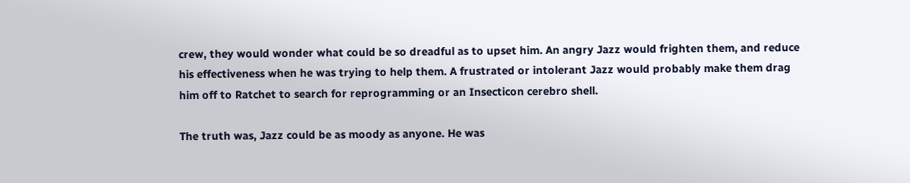crew, they would wonder what could be so dreadful as to upset him. An angry Jazz would frighten them, and reduce his effectiveness when he was trying to help them. A frustrated or intolerant Jazz would probably make them drag him off to Ratchet to search for reprogramming or an Insecticon cerebro shell.

The truth was, Jazz could be as moody as anyone. He was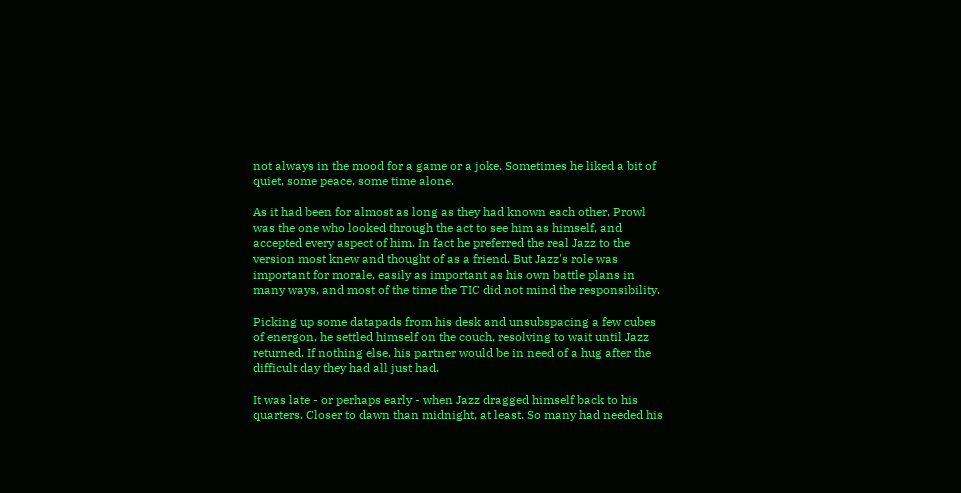not always in the mood for a game or a joke. Sometimes he liked a bit of quiet, some peace, some time alone.

As it had been for almost as long as they had known each other, Prowl was the one who looked through the act to see him as himself, and accepted every aspect of him. In fact he preferred the real Jazz to the version most knew and thought of as a friend. But Jazz's role was important for morale, easily as important as his own battle plans in many ways, and most of the time the TIC did not mind the responsibility.

Picking up some datapads from his desk and unsubspacing a few cubes of energon, he settled himself on the couch, resolving to wait until Jazz returned. If nothing else, his partner would be in need of a hug after the difficult day they had all just had.

It was late - or perhaps early - when Jazz dragged himself back to his quarters. Closer to dawn than midnight, at least. So many had needed his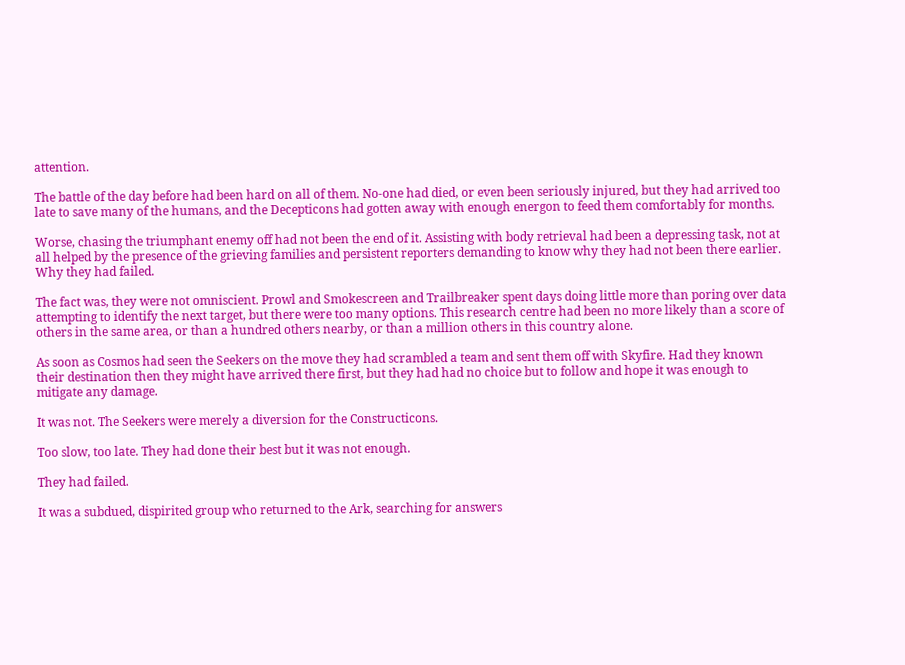attention.

The battle of the day before had been hard on all of them. No-one had died, or even been seriously injured, but they had arrived too late to save many of the humans, and the Decepticons had gotten away with enough energon to feed them comfortably for months.

Worse, chasing the triumphant enemy off had not been the end of it. Assisting with body retrieval had been a depressing task, not at all helped by the presence of the grieving families and persistent reporters demanding to know why they had not been there earlier. Why they had failed.

The fact was, they were not omniscient. Prowl and Smokescreen and Trailbreaker spent days doing little more than poring over data attempting to identify the next target, but there were too many options. This research centre had been no more likely than a score of others in the same area, or than a hundred others nearby, or than a million others in this country alone.

As soon as Cosmos had seen the Seekers on the move they had scrambled a team and sent them off with Skyfire. Had they known their destination then they might have arrived there first, but they had had no choice but to follow and hope it was enough to mitigate any damage.

It was not. The Seekers were merely a diversion for the Constructicons.

Too slow, too late. They had done their best but it was not enough.

They had failed.

It was a subdued, dispirited group who returned to the Ark, searching for answers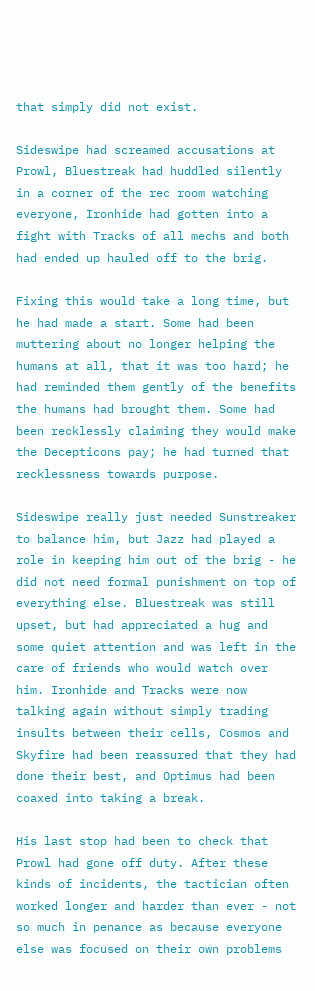that simply did not exist.

Sideswipe had screamed accusations at Prowl, Bluestreak had huddled silently in a corner of the rec room watching everyone, Ironhide had gotten into a fight with Tracks of all mechs and both had ended up hauled off to the brig.

Fixing this would take a long time, but he had made a start. Some had been muttering about no longer helping the humans at all, that it was too hard; he had reminded them gently of the benefits the humans had brought them. Some had been recklessly claiming they would make the Decepticons pay; he had turned that recklessness towards purpose.

Sideswipe really just needed Sunstreaker to balance him, but Jazz had played a role in keeping him out of the brig - he did not need formal punishment on top of everything else. Bluestreak was still upset, but had appreciated a hug and some quiet attention and was left in the care of friends who would watch over him. Ironhide and Tracks were now talking again without simply trading insults between their cells, Cosmos and Skyfire had been reassured that they had done their best, and Optimus had been coaxed into taking a break.

His last stop had been to check that Prowl had gone off duty. After these kinds of incidents, the tactician often worked longer and harder than ever - not so much in penance as because everyone else was focused on their own problems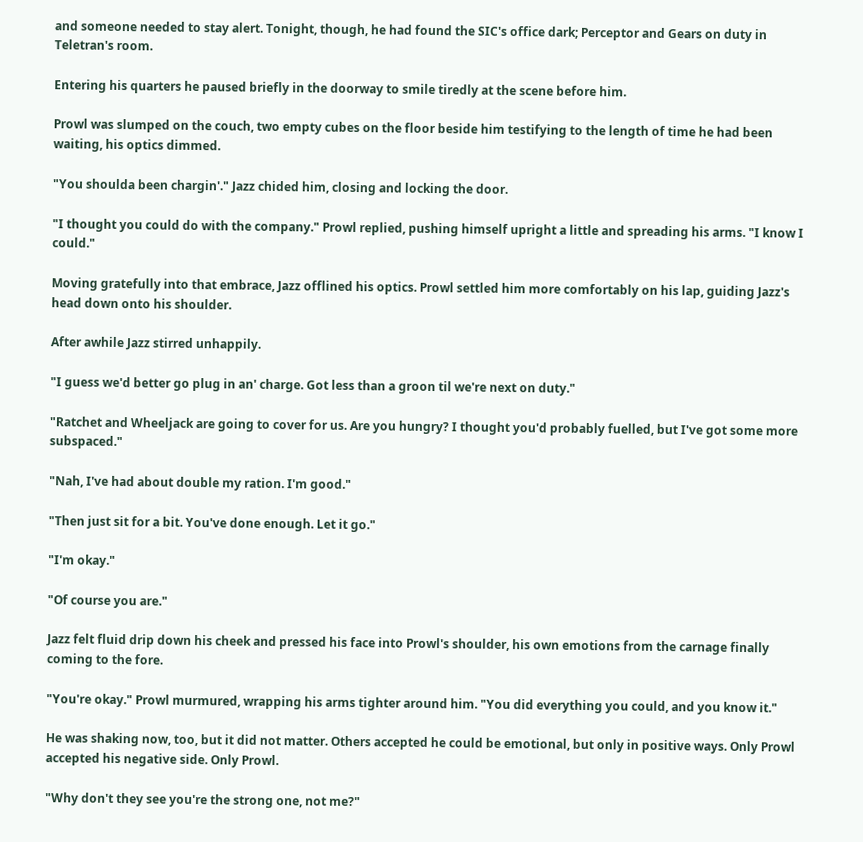and someone needed to stay alert. Tonight, though, he had found the SIC's office dark; Perceptor and Gears on duty in Teletran's room.

Entering his quarters he paused briefly in the doorway to smile tiredly at the scene before him.

Prowl was slumped on the couch, two empty cubes on the floor beside him testifying to the length of time he had been waiting, his optics dimmed.

"You shoulda been chargin'." Jazz chided him, closing and locking the door.

"I thought you could do with the company." Prowl replied, pushing himself upright a little and spreading his arms. "I know I could."

Moving gratefully into that embrace, Jazz offlined his optics. Prowl settled him more comfortably on his lap, guiding Jazz's head down onto his shoulder.

After awhile Jazz stirred unhappily.

"I guess we'd better go plug in an' charge. Got less than a groon til we're next on duty."

"Ratchet and Wheeljack are going to cover for us. Are you hungry? I thought you'd probably fuelled, but I've got some more subspaced."

"Nah, I've had about double my ration. I'm good."

"Then just sit for a bit. You've done enough. Let it go."

"I'm okay."

"Of course you are."

Jazz felt fluid drip down his cheek and pressed his face into Prowl's shoulder, his own emotions from the carnage finally coming to the fore.

"You're okay." Prowl murmured, wrapping his arms tighter around him. "You did everything you could, and you know it."

He was shaking now, too, but it did not matter. Others accepted he could be emotional, but only in positive ways. Only Prowl accepted his negative side. Only Prowl.

"Why don't they see you're the strong one, not me?"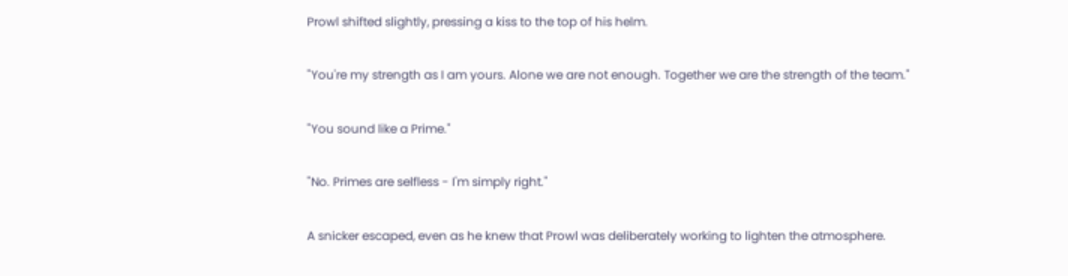Prowl shifted slightly, pressing a kiss to the top of his helm.

"You're my strength as I am yours. Alone we are not enough. Together we are the strength of the team."

"You sound like a Prime."

"No. Primes are selfless - I'm simply right."

A snicker escaped, even as he knew that Prowl was deliberately working to lighten the atmosphere.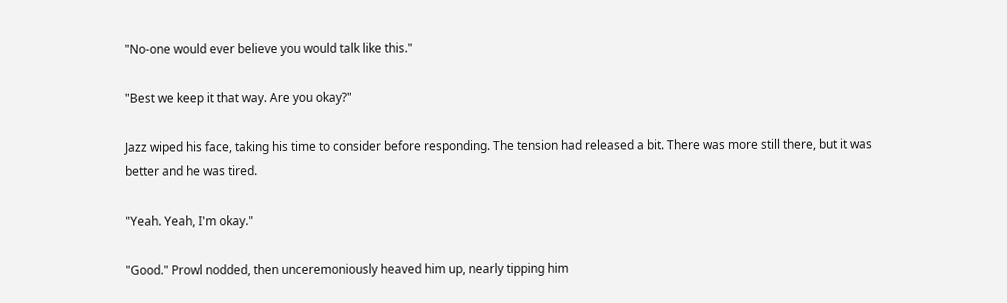"No-one would ever believe you would talk like this."

"Best we keep it that way. Are you okay?"

Jazz wiped his face, taking his time to consider before responding. The tension had released a bit. There was more still there, but it was better and he was tired.

"Yeah. Yeah, I'm okay."

"Good." Prowl nodded, then unceremoniously heaved him up, nearly tipping him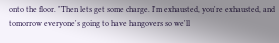onto the floor. "Then lets get some charge. I'm exhausted, you're exhausted, and tomorrow everyone's going to have hangovers so we'll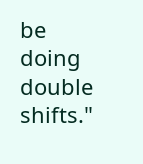be doing double shifts."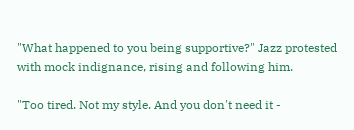"What happened to you being supportive?" Jazz protested with mock indignance, rising and following him.

"Too tired. Not my style. And you don't need it -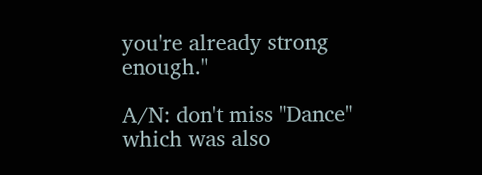you're already strong enough."

A/N: don't miss "Dance" which was also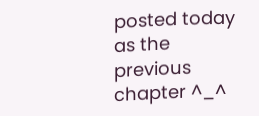posted today as the previous chapter ^_^